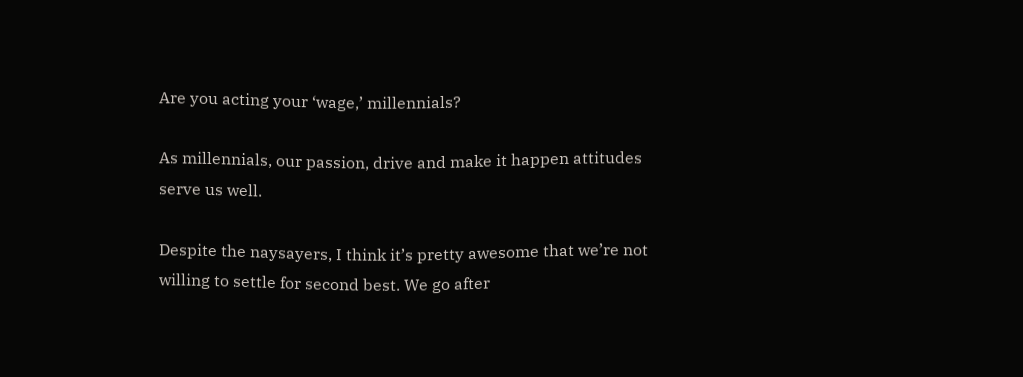Are you acting your ‘wage,’ millennials?

As millennials, our passion, drive and make it happen attitudes serve us well.

Despite the naysayers, I think it’s pretty awesome that we’re not willing to settle for second best. We go after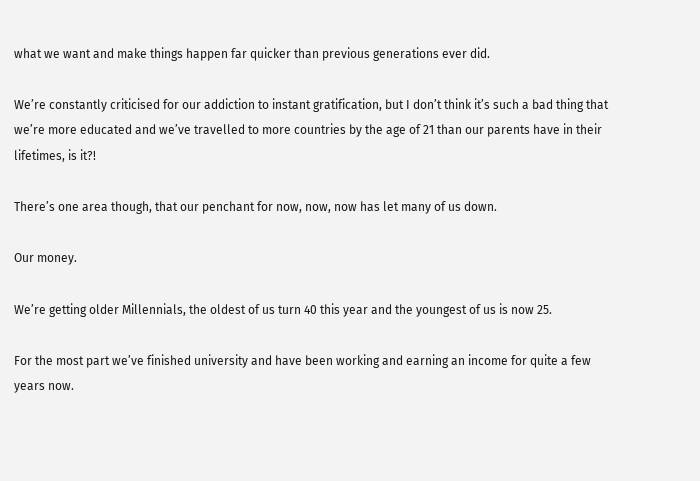what we want and make things happen far quicker than previous generations ever did.

We’re constantly criticised for our addiction to instant gratification, but I don’t think it’s such a bad thing that we’re more educated and we’ve travelled to more countries by the age of 21 than our parents have in their lifetimes, is it?!

There’s one area though, that our penchant for now, now, now has let many of us down.

Our money.

We’re getting older Millennials, the oldest of us turn 40 this year and the youngest of us is now 25.

For the most part we’ve finished university and have been working and earning an income for quite a few years now.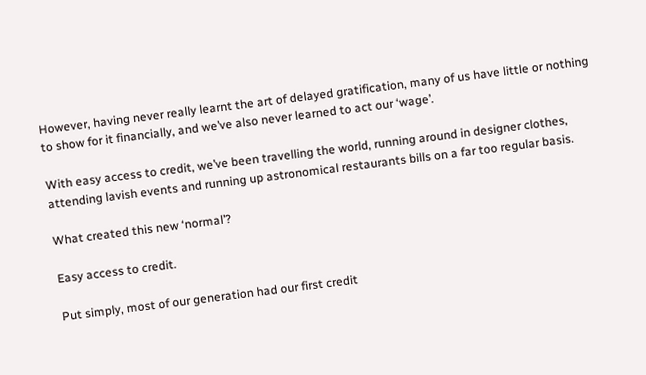However, having never really learnt the art of delayed gratification, many of us have little or nothing to show for it financially, and we’ve also never learned to act our ‘wage’.

With easy access to credit, we’ve been travelling the world, running around in designer clothes, attending lavish events and running up astronomical restaurants bills on a far too regular basis.

What created this new ‘normal’?

Easy access to credit.

Put simply, most of our generation had our first credit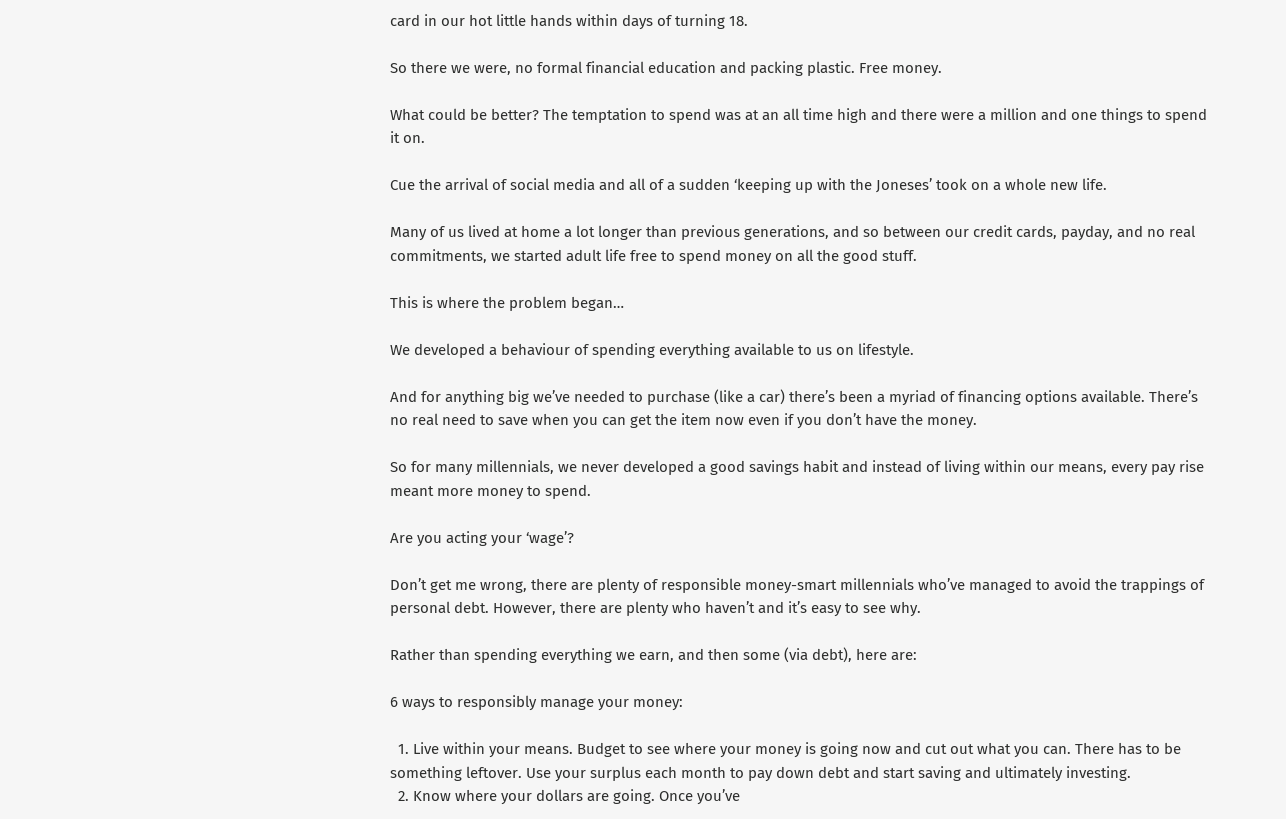card in our hot little hands within days of turning 18.

So there we were, no formal financial education and packing plastic. Free money.

What could be better? The temptation to spend was at an all time high and there were a million and one things to spend it on.

Cue the arrival of social media and all of a sudden ‘keeping up with the Joneses’ took on a whole new life.

Many of us lived at home a lot longer than previous generations, and so between our credit cards, payday, and no real commitments, we started adult life free to spend money on all the good stuff.

This is where the problem began…

We developed a behaviour of spending everything available to us on lifestyle.

And for anything big we’ve needed to purchase (like a car) there’s been a myriad of financing options available. There’s no real need to save when you can get the item now even if you don’t have the money.

So for many millennials, we never developed a good savings habit and instead of living within our means, every pay rise meant more money to spend.

Are you acting your ‘wage’?

Don’t get me wrong, there are plenty of responsible money-smart millennials who’ve managed to avoid the trappings of personal debt. However, there are plenty who haven’t and it’s easy to see why.

Rather than spending everything we earn, and then some (via debt), here are:

6 ways to responsibly manage your money:

  1. Live within your means. Budget to see where your money is going now and cut out what you can. There has to be something leftover. Use your surplus each month to pay down debt and start saving and ultimately investing.
  2. Know where your dollars are going. Once you’ve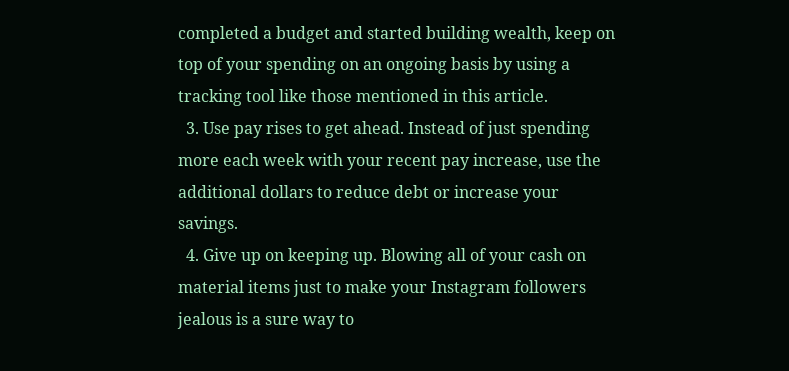completed a budget and started building wealth, keep on top of your spending on an ongoing basis by using a tracking tool like those mentioned in this article.
  3. Use pay rises to get ahead. Instead of just spending more each week with your recent pay increase, use the additional dollars to reduce debt or increase your savings.
  4. Give up on keeping up. Blowing all of your cash on material items just to make your Instagram followers jealous is a sure way to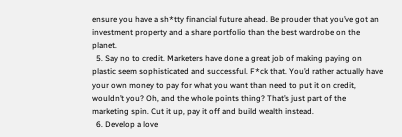ensure you have a sh*tty financial future ahead. Be prouder that you’ve got an investment property and a share portfolio than the best wardrobe on the planet.
  5. Say no to credit. Marketers have done a great job of making paying on plastic seem sophisticated and successful. F*ck that. You’d rather actually have your own money to pay for what you want than need to put it on credit, wouldn’t you? Oh, and the whole points thing? That’s just part of the marketing spin. Cut it up, pay it off and build wealth instead.
  6. Develop a love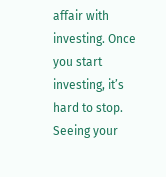affair with investing. Once you start investing, it’s hard to stop. Seeing your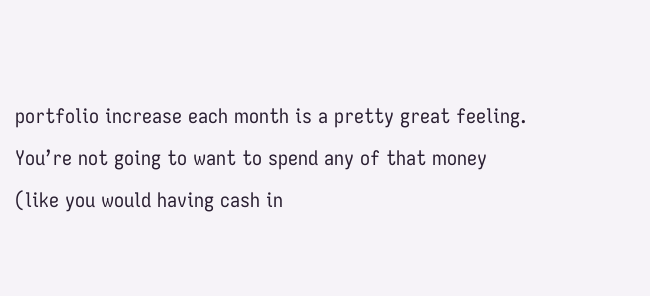portfolio increase each month is a pretty great feeling. You’re not going to want to spend any of that money (like you would having cash in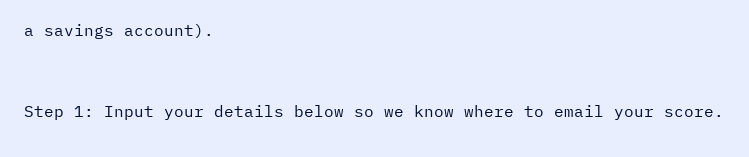a savings account).


Step 1: Input your details below so we know where to email your score.